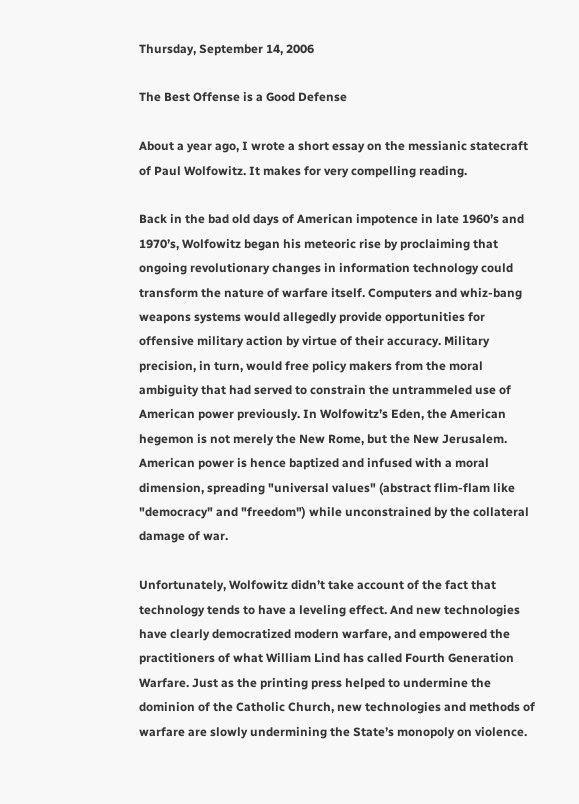Thursday, September 14, 2006

The Best Offense is a Good Defense

About a year ago, I wrote a short essay on the messianic statecraft of Paul Wolfowitz. It makes for very compelling reading.

Back in the bad old days of American impotence in late 1960’s and 1970’s, Wolfowitz began his meteoric rise by proclaiming that ongoing revolutionary changes in information technology could transform the nature of warfare itself. Computers and whiz-bang weapons systems would allegedly provide opportunities for offensive military action by virtue of their accuracy. Military precision, in turn, would free policy makers from the moral ambiguity that had served to constrain the untrammeled use of American power previously. In Wolfowitz’s Eden, the American hegemon is not merely the New Rome, but the New Jerusalem. American power is hence baptized and infused with a moral dimension, spreading "universal values" (abstract flim-flam like "democracy" and "freedom") while unconstrained by the collateral damage of war.

Unfortunately, Wolfowitz didn’t take account of the fact that technology tends to have a leveling effect. And new technologies have clearly democratized modern warfare, and empowered the practitioners of what William Lind has called Fourth Generation Warfare. Just as the printing press helped to undermine the dominion of the Catholic Church, new technologies and methods of warfare are slowly undermining the State’s monopoly on violence.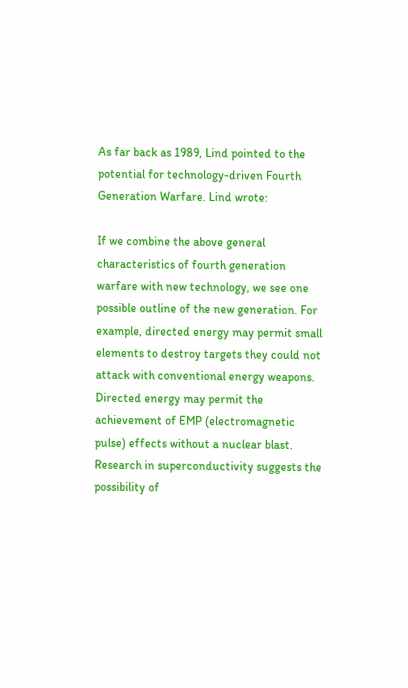As far back as 1989, Lind pointed to the potential for technology-driven Fourth Generation Warfare. Lind wrote:

If we combine the above general characteristics of fourth generation warfare with new technology, we see one possible outline of the new generation. For example, directed energy may permit small elements to destroy targets they could not attack with conventional energy weapons. Directed energy may permit the achievement of EMP (electromagnetic pulse) effects without a nuclear blast. Research in superconductivity suggests the possibility of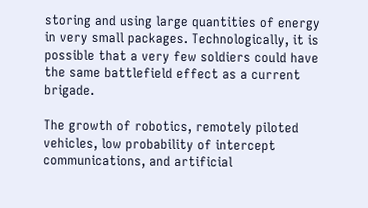storing and using large quantities of energy in very small packages. Technologically, it is possible that a very few soldiers could have the same battlefield effect as a current brigade.

The growth of robotics, remotely piloted vehicles, low probability of intercept communications, and artificial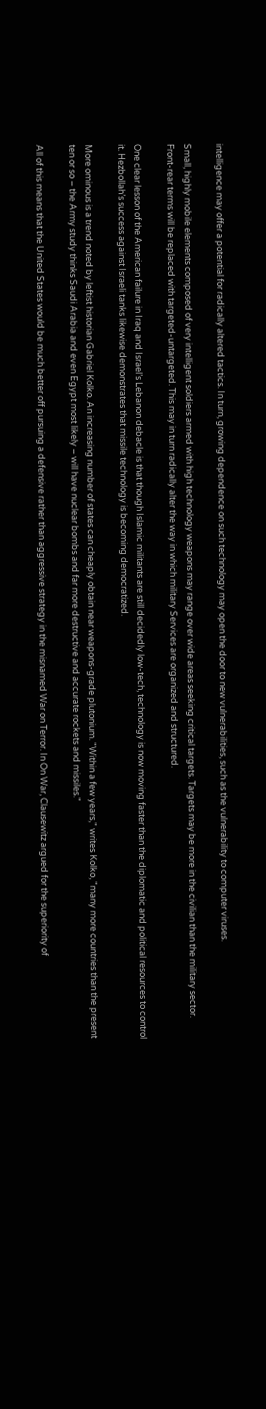intelligence may offer a potential for radically altered tactics. In turn, growing dependence on such technology may open the door to new vulnerabilities, such as the vulnerability to computer viruses.

Small, highly mobile elements composed of very intelligent soldiers armed with high technology weapons may range over wide areas seeking critical targets. Targets may be more in the civilian than the military sector. Front-rear terms will be replaced with targeted-untargeted. This may in turn radically alter the way in which military Services are organized and structured.

One clear lesson of the American failure in Iraq and Israel’s Lebanon debacle is that though Islamic militants are still decidedly low-tech, technology is now moving faster than the diplomatic and political resources to control it. Hezbollah’s success against Israeli tanks likewise demonstrates that missile technology is becoming democratized.

More ominous is a trend noted by leftist historian Gabriel Kolko. An increasing number of states can cheaply obtain near weapons-grade plutonium. "Within a few years," writes Kolko, "many more countries than the present ten or so – the Army study thinks Saudi Arabia and even Egypt most likely – will have nuclear bombs and far more destructive and accurate rockets and missiles."

All of this means that the United States would be much better off pursuing a defensive rather than aggressive strategy in the misnamed War on Terror. In On War, Clausewitz argued for the superiority of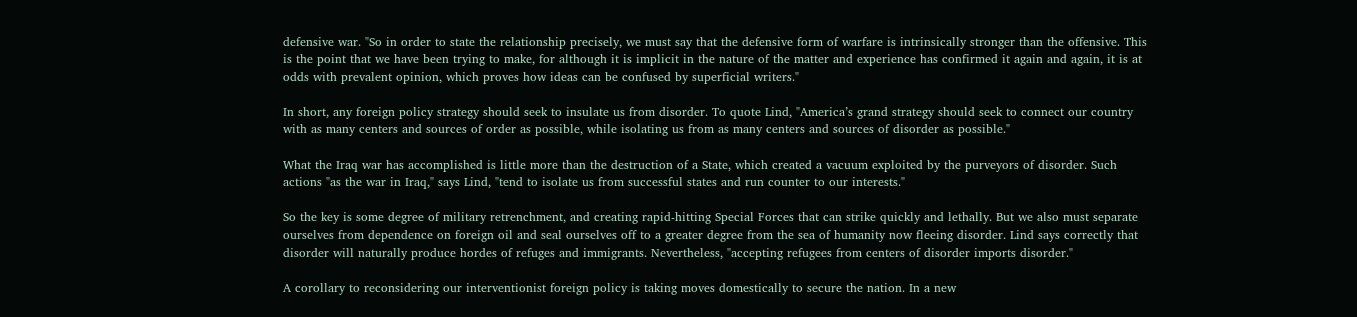defensive war. "So in order to state the relationship precisely, we must say that the defensive form of warfare is intrinsically stronger than the offensive. This is the point that we have been trying to make, for although it is implicit in the nature of the matter and experience has confirmed it again and again, it is at odds with prevalent opinion, which proves how ideas can be confused by superficial writers."

In short, any foreign policy strategy should seek to insulate us from disorder. To quote Lind, "America’s grand strategy should seek to connect our country with as many centers and sources of order as possible, while isolating us from as many centers and sources of disorder as possible."

What the Iraq war has accomplished is little more than the destruction of a State, which created a vacuum exploited by the purveyors of disorder. Such actions "as the war in Iraq," says Lind, "tend to isolate us from successful states and run counter to our interests."

So the key is some degree of military retrenchment, and creating rapid-hitting Special Forces that can strike quickly and lethally. But we also must separate ourselves from dependence on foreign oil and seal ourselves off to a greater degree from the sea of humanity now fleeing disorder. Lind says correctly that disorder will naturally produce hordes of refuges and immigrants. Nevertheless, "accepting refugees from centers of disorder imports disorder."

A corollary to reconsidering our interventionist foreign policy is taking moves domestically to secure the nation. In a new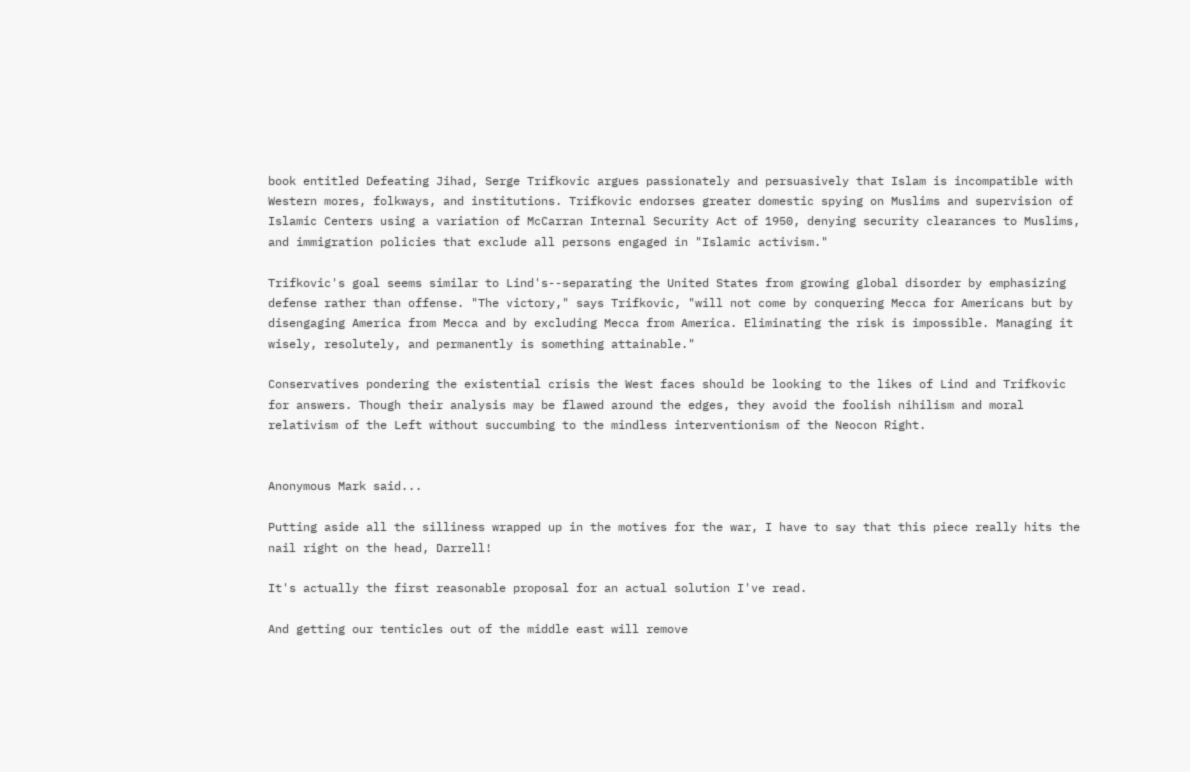book entitled Defeating Jihad, Serge Trifkovic argues passionately and persuasively that Islam is incompatible with Western mores, folkways, and institutions. Trifkovic endorses greater domestic spying on Muslims and supervision of Islamic Centers using a variation of McCarran Internal Security Act of 1950, denying security clearances to Muslims, and immigration policies that exclude all persons engaged in "Islamic activism."

Trifkovic's goal seems similar to Lind's--separating the United States from growing global disorder by emphasizing defense rather than offense. "The victory," says Trifkovic, "will not come by conquering Mecca for Americans but by disengaging America from Mecca and by excluding Mecca from America. Eliminating the risk is impossible. Managing it wisely, resolutely, and permanently is something attainable."

Conservatives pondering the existential crisis the West faces should be looking to the likes of Lind and Trifkovic for answers. Though their analysis may be flawed around the edges, they avoid the foolish nihilism and moral relativism of the Left without succumbing to the mindless interventionism of the Neocon Right.


Anonymous Mark said...

Putting aside all the silliness wrapped up in the motives for the war, I have to say that this piece really hits the nail right on the head, Darrell!

It's actually the first reasonable proposal for an actual solution I've read.

And getting our tenticles out of the middle east will remove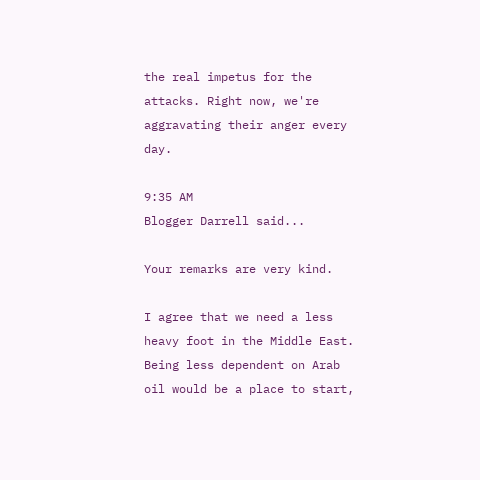the real impetus for the attacks. Right now, we're aggravating their anger every day.

9:35 AM
Blogger Darrell said...

Your remarks are very kind.

I agree that we need a less heavy foot in the Middle East. Being less dependent on Arab oil would be a place to start,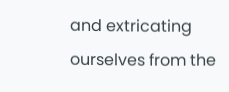and extricating ourselves from the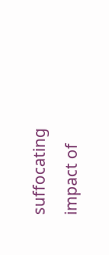suffocating impact of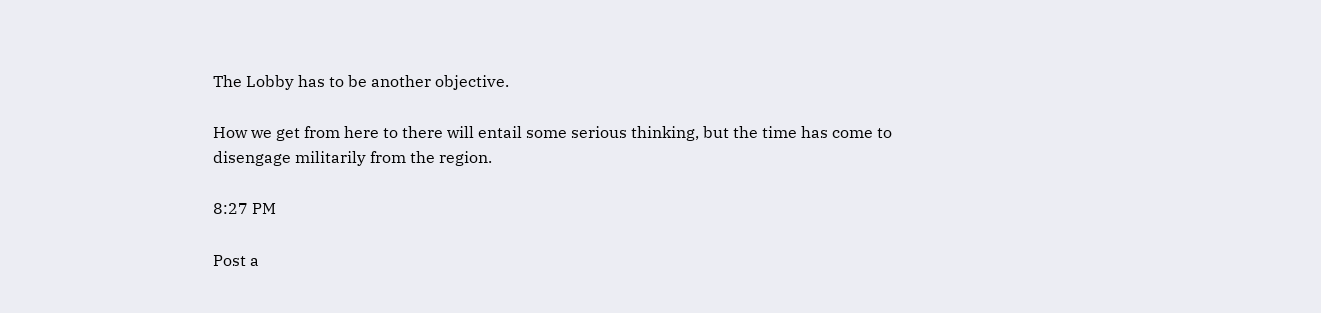The Lobby has to be another objective.

How we get from here to there will entail some serious thinking, but the time has come to disengage militarily from the region.

8:27 PM

Post a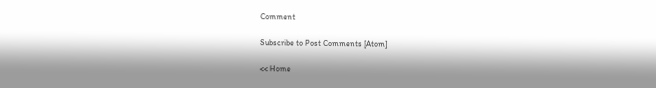Comment

Subscribe to Post Comments [Atom]

<< Home